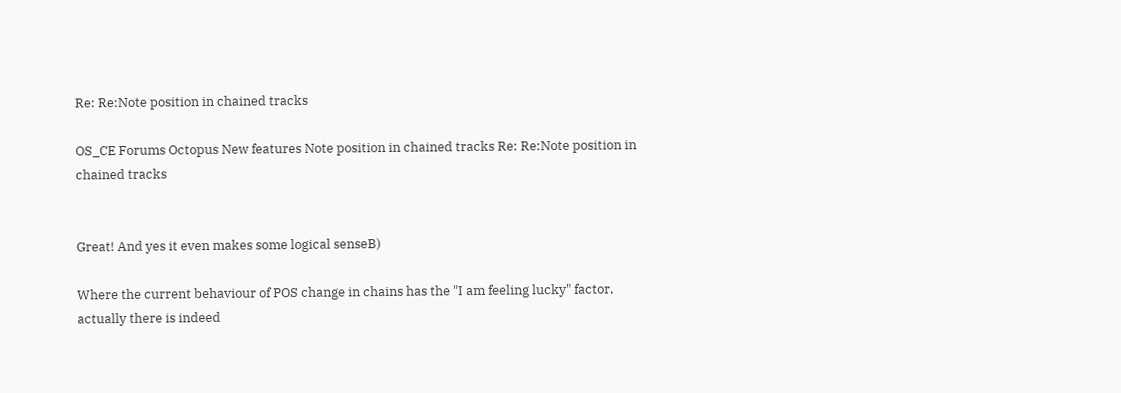Re: Re:Note position in chained tracks

OS_CE Forums Octopus New features Note position in chained tracks Re: Re:Note position in chained tracks


Great! And yes it even makes some logical senseB)

Where the current behaviour of POS change in chains has the "I am feeling lucky" factor, actually there is indeed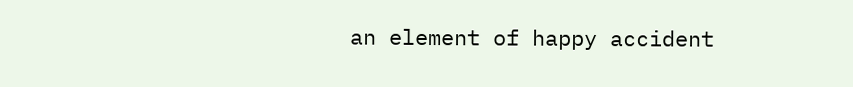an element of happy accident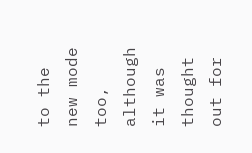to the new mode too, although it was thought out for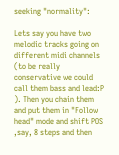seeking "normality":

Lets say you have two melodic tracks going on different midi channels (to be really conservative we could call them bass and lead:P ). Then you chain them and put them in "Follow head" mode and shift POS ,say, 8 steps and then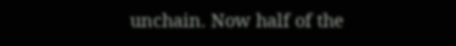unchain. Now half of the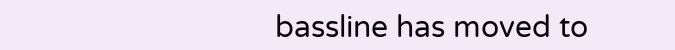bassline has moved to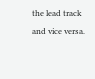the lead track and vice versa.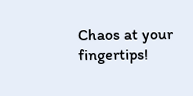Chaos at your fingertips!